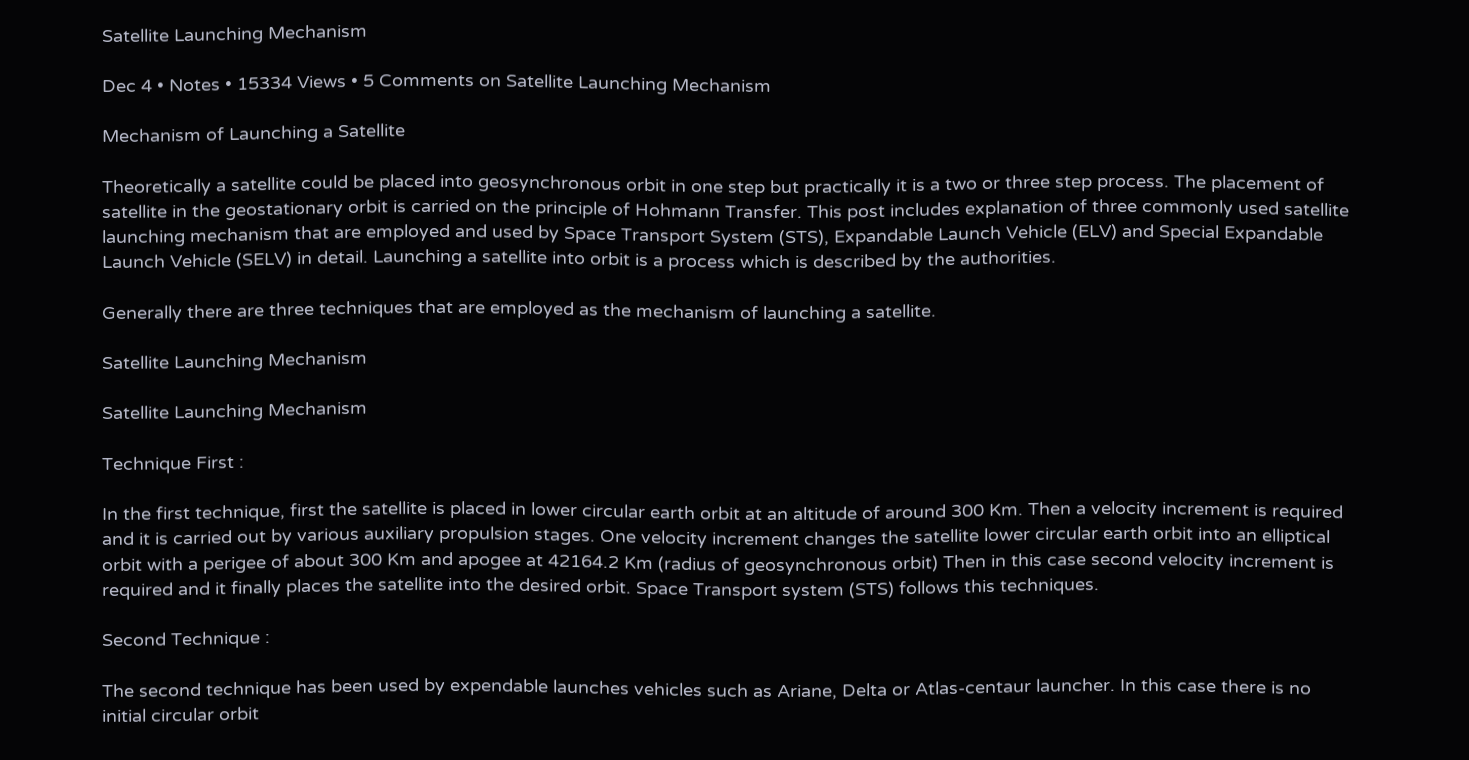Satellite Launching Mechanism

Dec 4 • Notes • 15334 Views • 5 Comments on Satellite Launching Mechanism

Mechanism of Launching a Satellite

Theoretically a satellite could be placed into geosynchronous orbit in one step but practically it is a two or three step process. The placement of satellite in the geostationary orbit is carried on the principle of Hohmann Transfer. This post includes explanation of three commonly used satellite launching mechanism that are employed and used by Space Transport System (STS), Expandable Launch Vehicle (ELV) and Special Expandable Launch Vehicle (SELV) in detail. Launching a satellite into orbit is a process which is described by the authorities.

Generally there are three techniques that are employed as the mechanism of launching a satellite.

Satellite Launching Mechanism

Satellite Launching Mechanism

Technique First :

In the first technique, first the satellite is placed in lower circular earth orbit at an altitude of around 300 Km. Then a velocity increment is required and it is carried out by various auxiliary propulsion stages. One velocity increment changes the satellite lower circular earth orbit into an elliptical orbit with a perigee of about 300 Km and apogee at 42164.2 Km (radius of geosynchronous orbit) Then in this case second velocity increment is required and it finally places the satellite into the desired orbit. Space Transport system (STS) follows this techniques.

Second Technique :

The second technique has been used by expendable launches vehicles such as Ariane, Delta or Atlas-centaur launcher. In this case there is no initial circular orbit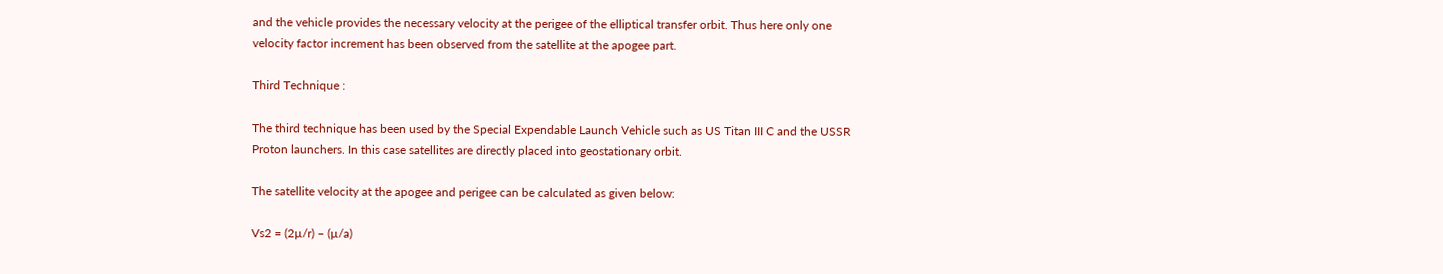and the vehicle provides the necessary velocity at the perigee of the elliptical transfer orbit. Thus here only one velocity factor increment has been observed from the satellite at the apogee part.

Third Technique :

The third technique has been used by the Special Expendable Launch Vehicle such as US Titan III C and the USSR Proton launchers. In this case satellites are directly placed into geostationary orbit.

The satellite velocity at the apogee and perigee can be calculated as given below:

Vs2 = (2µ/r) – (µ/a)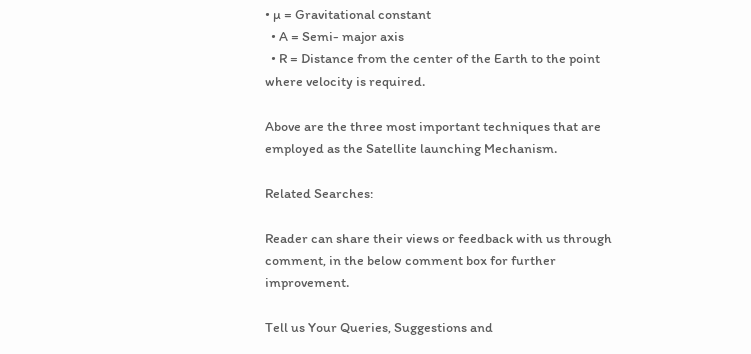• µ = Gravitational constant
  • A = Semi- major axis
  • R = Distance from the center of the Earth to the point where velocity is required.

Above are the three most important techniques that are employed as the Satellite launching Mechanism.

Related Searches:

Reader can share their views or feedback with us through comment, in the below comment box for further improvement.

Tell us Your Queries, Suggestions and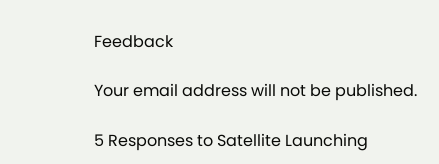Feedback

Your email address will not be published.

5 Responses to Satellite Launching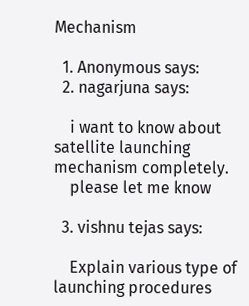Mechanism

  1. Anonymous says:
  2. nagarjuna says:

    i want to know about satellite launching mechanism completely.
    please let me know

  3. vishnu tejas says:

    Explain various type of launching procedures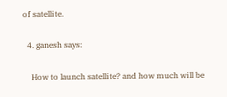of satellite.

  4. ganesh says:

    How to launch satellite? and how much will be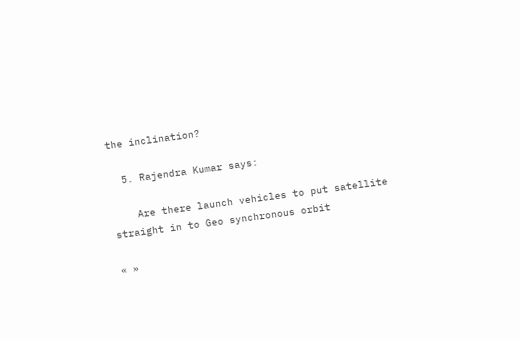the inclination?

  5. Rajendra Kumar says:

    Are there launch vehicles to put satellite straight in to Geo synchronous orbit

« »